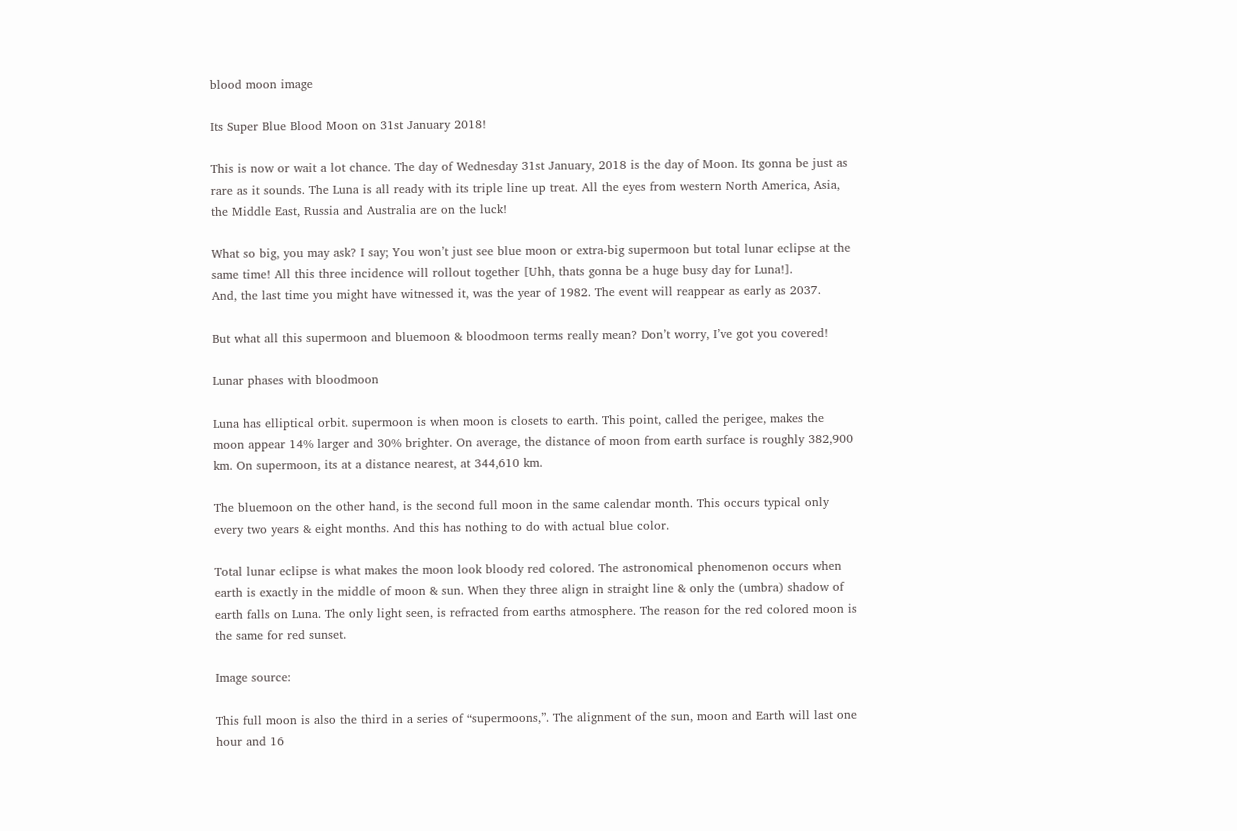blood moon image

Its Super Blue Blood Moon on 31st January 2018!

This is now or wait a lot chance. The day of Wednesday 31st January, 2018 is the day of Moon. Its gonna be just as rare as it sounds. The Luna is all ready with its triple line up treat. All the eyes from western North America, Asia, the Middle East, Russia and Australia are on the luck!

What so big, you may ask? I say; You won’t just see blue moon or extra-big supermoon but total lunar eclipse at the same time! All this three incidence will rollout together [Uhh, thats gonna be a huge busy day for Luna!].
And, the last time you might have witnessed it, was the year of 1982. The event will reappear as early as 2037.

But what all this supermoon and bluemoon & bloodmoon terms really mean? Don’t worry, I’ve got you covered!

Lunar phases with bloodmoon

Luna has elliptical orbit. supermoon is when moon is closets to earth. This point, called the perigee, makes the moon appear 14% larger and 30% brighter. On average, the distance of moon from earth surface is roughly 382,900 km. On supermoon, its at a distance nearest, at 344,610 km.

The bluemoon on the other hand, is the second full moon in the same calendar month. This occurs typical only every two years & eight months. And this has nothing to do with actual blue color.

Total lunar eclipse is what makes the moon look bloody red colored. The astronomical phenomenon occurs when earth is exactly in the middle of moon & sun. When they three align in straight line & only the (umbra) shadow of earth falls on Luna. The only light seen, is refracted from earths atmosphere. The reason for the red colored moon is the same for red sunset.

Image source:

This full moon is also the third in a series of “supermoons,”. The alignment of the sun, moon and Earth will last one hour and 16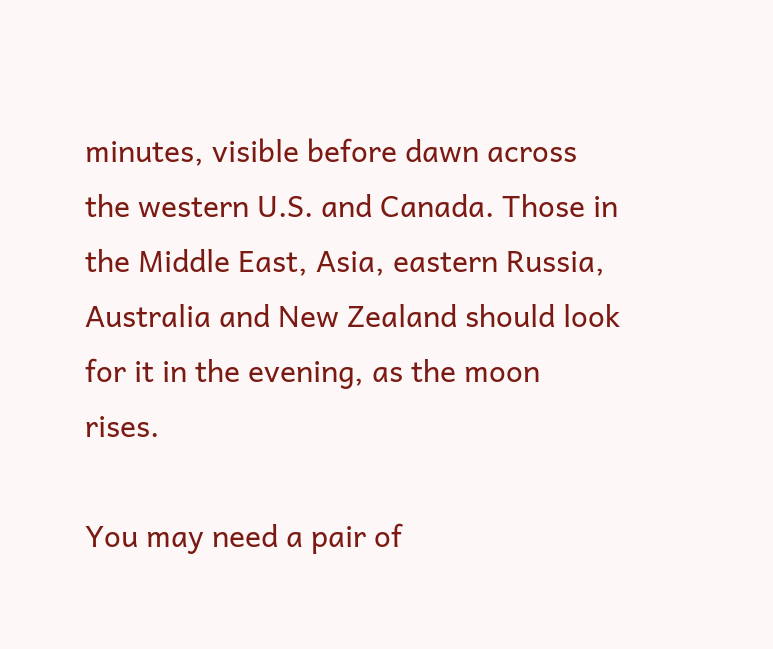minutes, visible before dawn across the western U.S. and Canada. Those in the Middle East, Asia, eastern Russia, Australia and New Zealand should look for it in the evening, as the moon rises.

You may need a pair of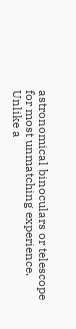astronomical binoculars or telescope for most unmatching experience. Unlike a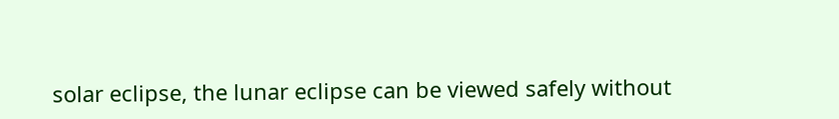solar eclipse, the lunar eclipse can be viewed safely without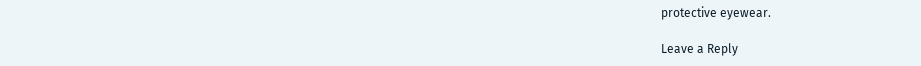protective eyewear.

Leave a Reply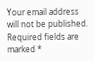Your email address will not be published. Required fields are marked *